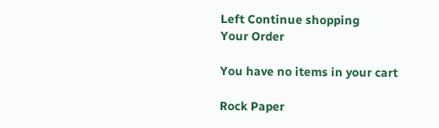Left Continue shopping
Your Order

You have no items in your cart

Rock Paper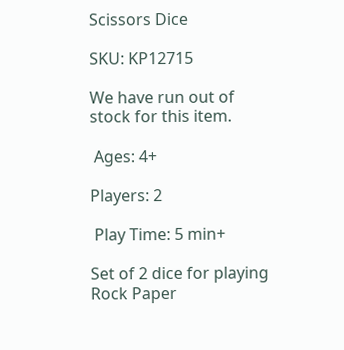Scissors Dice

SKU: KP12715

We have run out of stock for this item.

 Ages: 4+

Players: 2

 Play Time: 5 min+

Set of 2 dice for playing Rock Paper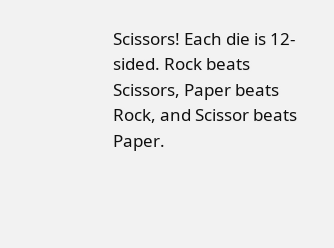Scissors! Each die is 12-sided. Rock beats Scissors, Paper beats Rock, and Scissor beats Paper.